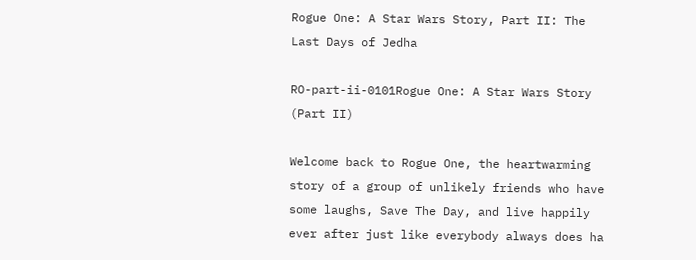Rogue One: A Star Wars Story, Part II: The Last Days of Jedha

RO-part-ii-0101Rogue One: A Star Wars Story (Part II)

Welcome back to Rogue One, the heartwarming story of a group of unlikely friends who have some laughs, Save The Day, and live happily ever after just like everybody always does ha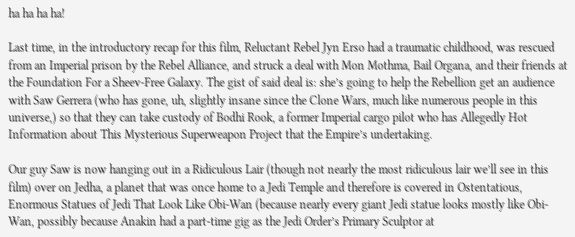ha ha ha ha!

Last time, in the introductory recap for this film, Reluctant Rebel Jyn Erso had a traumatic childhood, was rescued from an Imperial prison by the Rebel Alliance, and struck a deal with Mon Mothma, Bail Organa, and their friends at the Foundation For a Sheev-Free Galaxy. The gist of said deal is: she’s going to help the Rebellion get an audience with Saw Gerrera (who has gone, uh, slightly insane since the Clone Wars, much like numerous people in this universe,) so that they can take custody of Bodhi Rook, a former Imperial cargo pilot who has Allegedly Hot Information about This Mysterious Superweapon Project that the Empire’s undertaking.

Our guy Saw is now hanging out in a Ridiculous Lair (though not nearly the most ridiculous lair we’ll see in this film) over on Jedha, a planet that was once home to a Jedi Temple and therefore is covered in Ostentatious, Enormous Statues of Jedi That Look Like Obi-Wan (because nearly every giant Jedi statue looks mostly like Obi-Wan, possibly because Anakin had a part-time gig as the Jedi Order’s Primary Sculptor at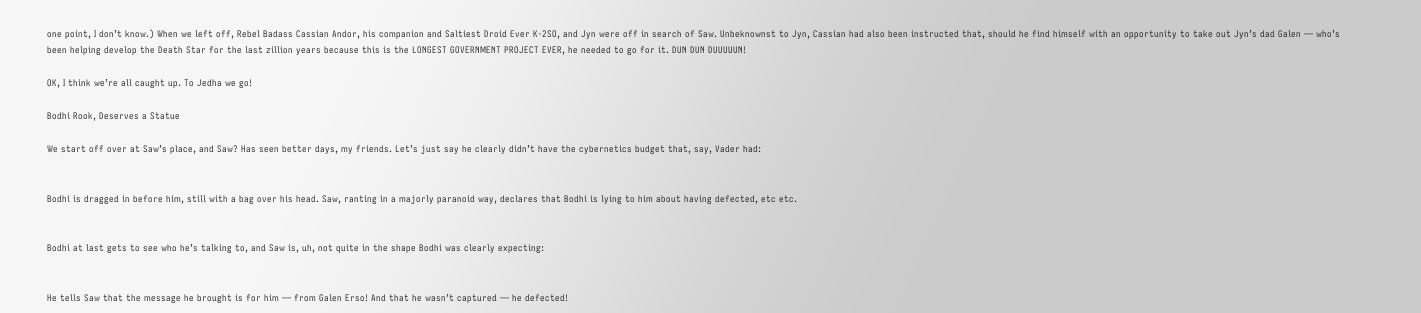one point, I don’t know.) When we left off, Rebel Badass Cassian Andor, his companion and Saltiest Droid Ever K-2SO, and Jyn were off in search of Saw. Unbeknownst to Jyn, Cassian had also been instructed that, should he find himself with an opportunity to take out Jyn’s dad Galen — who’s been helping develop the Death Star for the last zillion years because this is the LONGEST GOVERNMENT PROJECT EVER, he needed to go for it. DUN DUN DUUUUUN!

OK, I think we’re all caught up. To Jedha we go!

Bodhi Rook, Deserves a Statue

We start off over at Saw’s place, and Saw? Has seen better days, my friends. Let’s just say he clearly didn’t have the cybernetics budget that, say, Vader had:


Bodhi is dragged in before him, still with a bag over his head. Saw, ranting in a majorly paranoid way, declares that Bodhi is lying to him about having defected, etc etc.


Bodhi at last gets to see who he’s talking to, and Saw is, uh, not quite in the shape Bodhi was clearly expecting:


He tells Saw that the message he brought is for him — from Galen Erso! And that he wasn’t captured — he defected!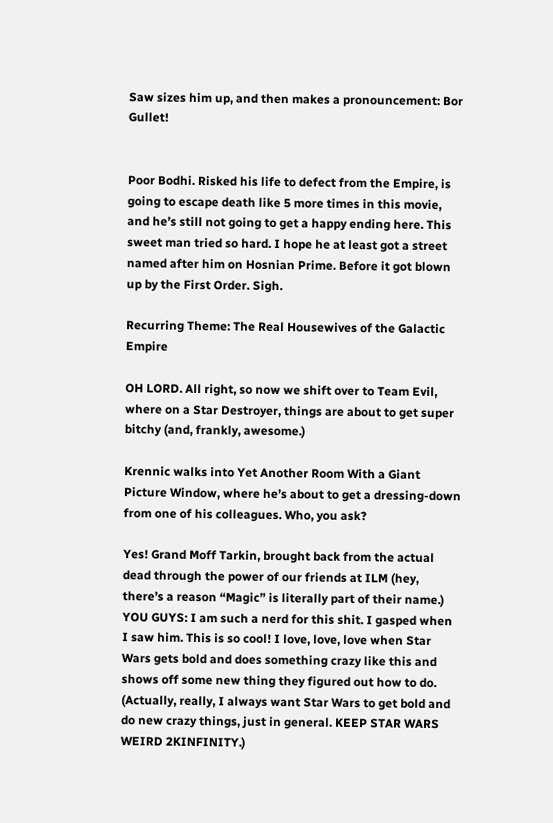Saw sizes him up, and then makes a pronouncement: Bor Gullet!


Poor Bodhi. Risked his life to defect from the Empire, is going to escape death like 5 more times in this movie, and he’s still not going to get a happy ending here. This sweet man tried so hard. I hope he at least got a street named after him on Hosnian Prime. Before it got blown up by the First Order. Sigh.

Recurring Theme: The Real Housewives of the Galactic Empire

OH LORD. All right, so now we shift over to Team Evil, where on a Star Destroyer, things are about to get super bitchy (and, frankly, awesome.)

Krennic walks into Yet Another Room With a Giant Picture Window, where he’s about to get a dressing-down from one of his colleagues. Who, you ask?

Yes! Grand Moff Tarkin, brought back from the actual dead through the power of our friends at ILM (hey, there’s a reason “Magic” is literally part of their name.) YOU GUYS: I am such a nerd for this shit. I gasped when I saw him. This is so cool! I love, love, love when Star Wars gets bold and does something crazy like this and shows off some new thing they figured out how to do. (Actually, really, I always want Star Wars to get bold and do new crazy things, just in general. KEEP STAR WARS WEIRD 2KINFINITY.)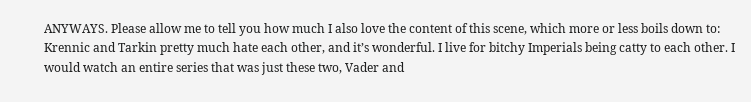ANYWAYS. Please allow me to tell you how much I also love the content of this scene, which more or less boils down to: Krennic and Tarkin pretty much hate each other, and it’s wonderful. I live for bitchy Imperials being catty to each other. I would watch an entire series that was just these two, Vader and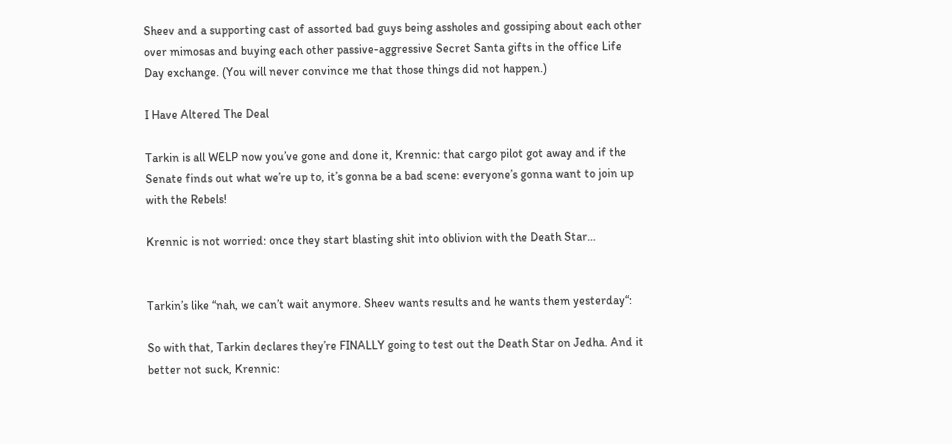Sheev and a supporting cast of assorted bad guys being assholes and gossiping about each other over mimosas and buying each other passive-aggressive Secret Santa gifts in the office Life Day exchange. (You will never convince me that those things did not happen.)

I Have Altered The Deal

Tarkin is all WELP now you’ve gone and done it, Krennic: that cargo pilot got away and if the Senate finds out what we’re up to, it’s gonna be a bad scene: everyone’s gonna want to join up with the Rebels!

Krennic is not worried: once they start blasting shit into oblivion with the Death Star…


Tarkin’s like “nah, we can’t wait anymore. Sheev wants results and he wants them yesterday“:

So with that, Tarkin declares they’re FINALLY going to test out the Death Star on Jedha. And it better not suck, Krennic: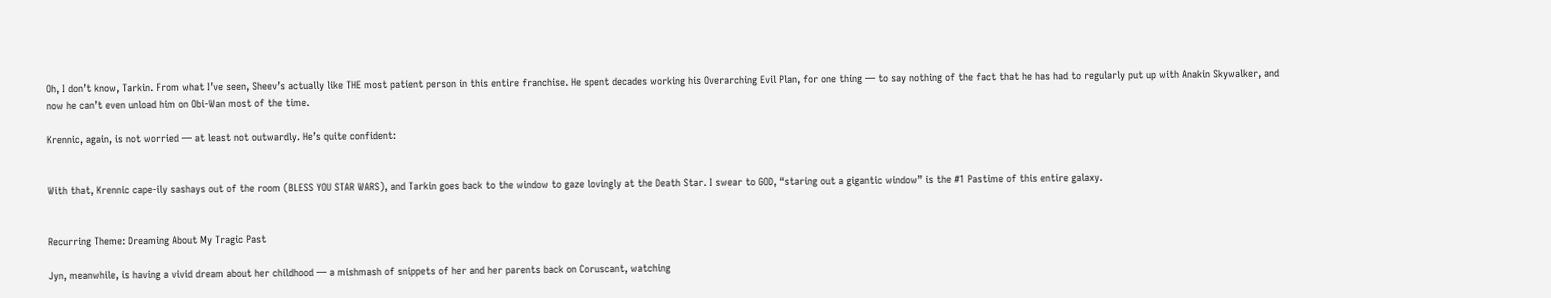Oh, I don’t know, Tarkin. From what I’ve seen, Sheev’s actually like THE most patient person in this entire franchise. He spent decades working his Overarching Evil Plan, for one thing — to say nothing of the fact that he has had to regularly put up with Anakin Skywalker, and now he can’t even unload him on Obi-Wan most of the time.

Krennic, again, is not worried — at least not outwardly. He’s quite confident:


With that, Krennic cape-ily sashays out of the room (BLESS YOU STAR WARS), and Tarkin goes back to the window to gaze lovingly at the Death Star. I swear to GOD, “staring out a gigantic window” is the #1 Pastime of this entire galaxy.


Recurring Theme: Dreaming About My Tragic Past

Jyn, meanwhile, is having a vivid dream about her childhood — a mishmash of snippets of her and her parents back on Coruscant, watching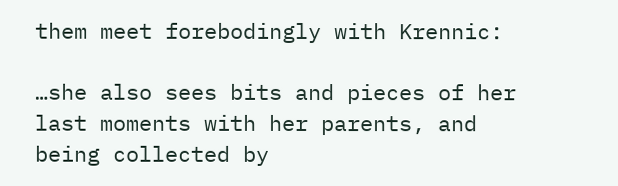them meet forebodingly with Krennic:

…she also sees bits and pieces of her last moments with her parents, and being collected by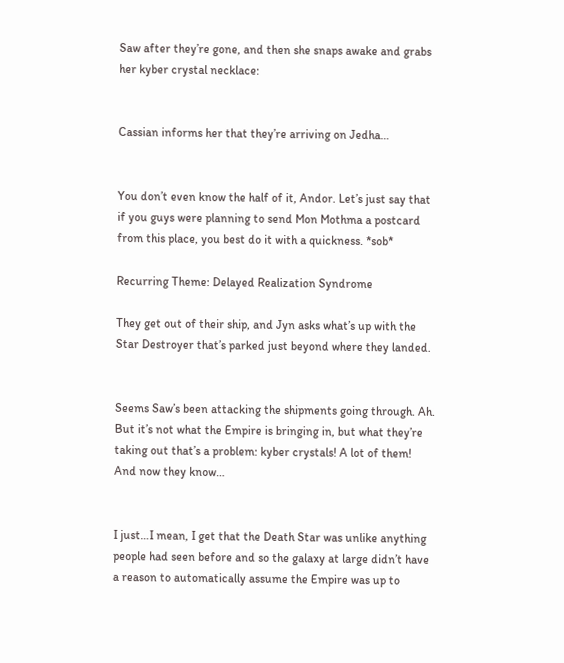Saw after they’re gone, and then she snaps awake and grabs her kyber crystal necklace:


Cassian informs her that they’re arriving on Jedha…


You don’t even know the half of it, Andor. Let’s just say that if you guys were planning to send Mon Mothma a postcard from this place, you best do it with a quickness. *sob*

Recurring Theme: Delayed Realization Syndrome

They get out of their ship, and Jyn asks what’s up with the Star Destroyer that’s parked just beyond where they landed.


Seems Saw’s been attacking the shipments going through. Ah. But it’s not what the Empire is bringing in, but what they’re taking out that’s a problem: kyber crystals! A lot of them! And now they know…


I just…I mean, I get that the Death Star was unlike anything people had seen before and so the galaxy at large didn’t have a reason to automatically assume the Empire was up to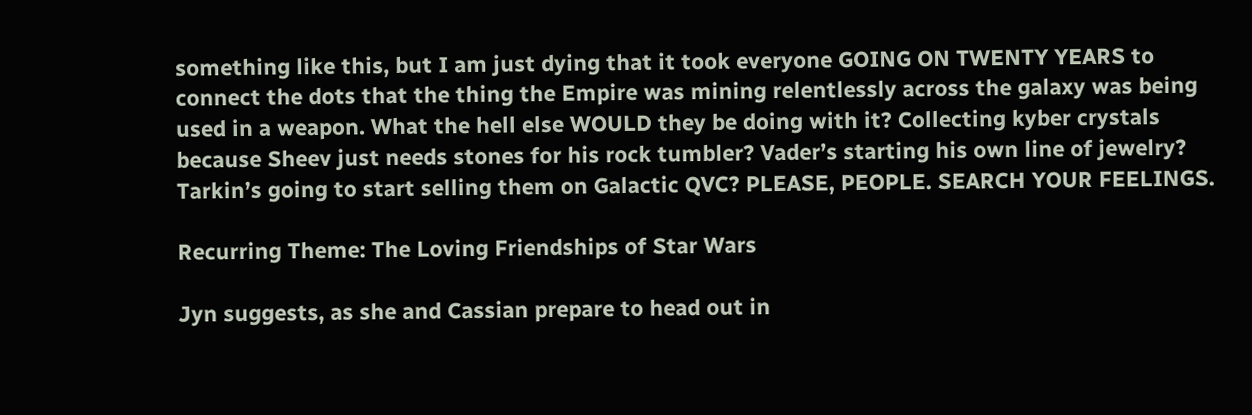something like this, but I am just dying that it took everyone GOING ON TWENTY YEARS to connect the dots that the thing the Empire was mining relentlessly across the galaxy was being used in a weapon. What the hell else WOULD they be doing with it? Collecting kyber crystals because Sheev just needs stones for his rock tumbler? Vader’s starting his own line of jewelry? Tarkin’s going to start selling them on Galactic QVC? PLEASE, PEOPLE. SEARCH YOUR FEELINGS.

Recurring Theme: The Loving Friendships of Star Wars

Jyn suggests, as she and Cassian prepare to head out in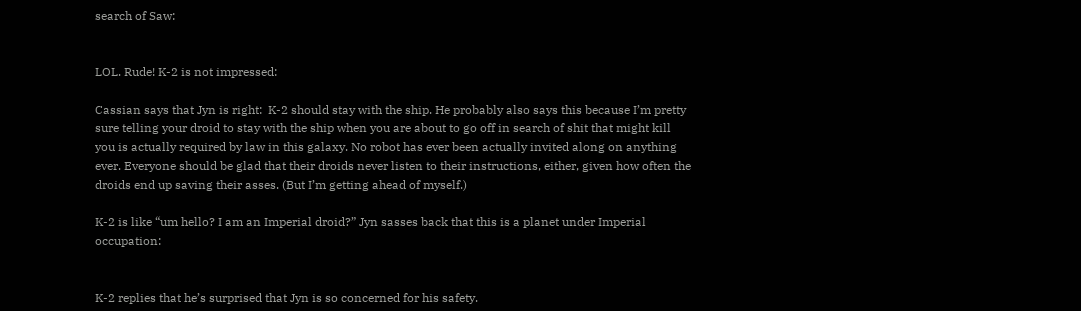search of Saw:


LOL. Rude! K-2 is not impressed:

Cassian says that Jyn is right:  K-2 should stay with the ship. He probably also says this because I’m pretty sure telling your droid to stay with the ship when you are about to go off in search of shit that might kill you is actually required by law in this galaxy. No robot has ever been actually invited along on anything ever. Everyone should be glad that their droids never listen to their instructions, either, given how often the droids end up saving their asses. (But I’m getting ahead of myself.)

K-2 is like “um hello? I am an Imperial droid?” Jyn sasses back that this is a planet under Imperial occupation:


K-2 replies that he’s surprised that Jyn is so concerned for his safety.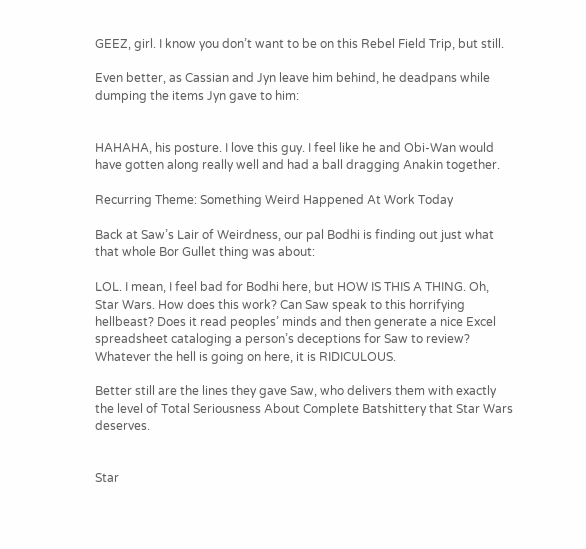GEEZ, girl. I know you don’t want to be on this Rebel Field Trip, but still.

Even better, as Cassian and Jyn leave him behind, he deadpans while dumping the items Jyn gave to him:


HAHAHA, his posture. I love this guy. I feel like he and Obi-Wan would have gotten along really well and had a ball dragging Anakin together.

Recurring Theme: Something Weird Happened At Work Today

Back at Saw’s Lair of Weirdness, our pal Bodhi is finding out just what that whole Bor Gullet thing was about:

LOL. I mean, I feel bad for Bodhi here, but HOW IS THIS A THING. Oh, Star Wars. How does this work? Can Saw speak to this horrifying hellbeast? Does it read peoples’ minds and then generate a nice Excel spreadsheet cataloging a person’s deceptions for Saw to review? Whatever the hell is going on here, it is RIDICULOUS.

Better still are the lines they gave Saw, who delivers them with exactly the level of Total Seriousness About Complete Batshittery that Star Wars deserves.


Star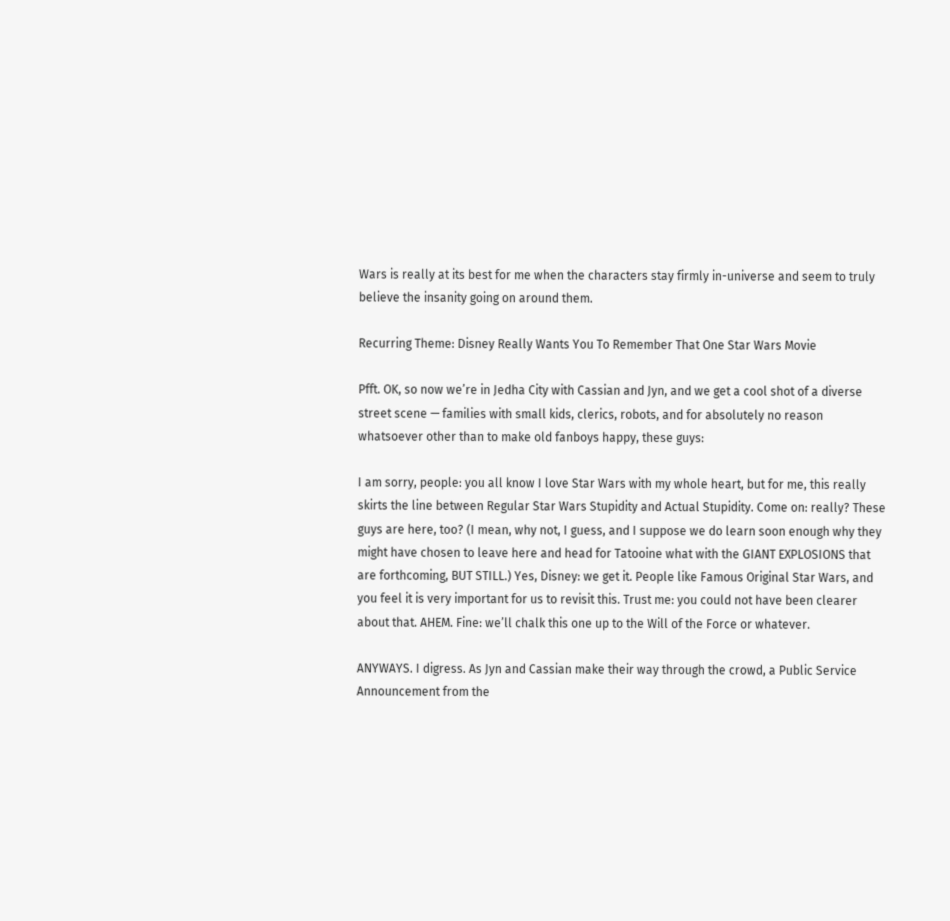Wars is really at its best for me when the characters stay firmly in-universe and seem to truly believe the insanity going on around them.

Recurring Theme: Disney Really Wants You To Remember That One Star Wars Movie

Pfft. OK, so now we’re in Jedha City with Cassian and Jyn, and we get a cool shot of a diverse street scene — families with small kids, clerics, robots, and for absolutely no reason whatsoever other than to make old fanboys happy, these guys:

I am sorry, people: you all know I love Star Wars with my whole heart, but for me, this really skirts the line between Regular Star Wars Stupidity and Actual Stupidity. Come on: really? These guys are here, too? (I mean, why not, I guess, and I suppose we do learn soon enough why they might have chosen to leave here and head for Tatooine what with the GIANT EXPLOSIONS that are forthcoming, BUT STILL.) Yes, Disney: we get it. People like Famous Original Star Wars, and you feel it is very important for us to revisit this. Trust me: you could not have been clearer about that. AHEM. Fine: we’ll chalk this one up to the Will of the Force or whatever.

ANYWAYS. I digress. As Jyn and Cassian make their way through the crowd, a Public Service Announcement from the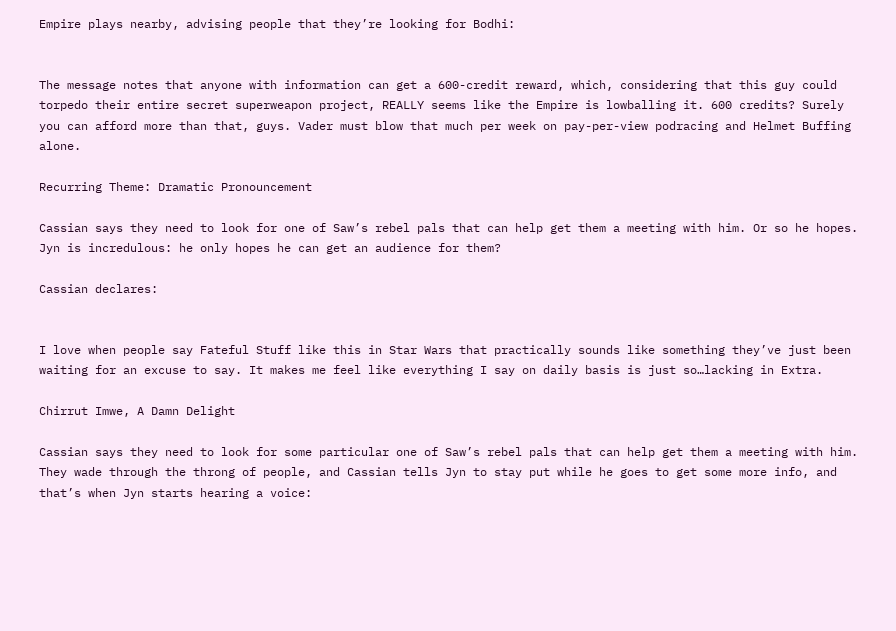Empire plays nearby, advising people that they’re looking for Bodhi:


The message notes that anyone with information can get a 600-credit reward, which, considering that this guy could torpedo their entire secret superweapon project, REALLY seems like the Empire is lowballing it. 600 credits? Surely you can afford more than that, guys. Vader must blow that much per week on pay-per-view podracing and Helmet Buffing alone.

Recurring Theme: Dramatic Pronouncement

Cassian says they need to look for one of Saw’s rebel pals that can help get them a meeting with him. Or so he hopes. Jyn is incredulous: he only hopes he can get an audience for them?

Cassian declares:


I love when people say Fateful Stuff like this in Star Wars that practically sounds like something they’ve just been waiting for an excuse to say. It makes me feel like everything I say on daily basis is just so…lacking in Extra.

Chirrut Imwe, A Damn Delight

Cassian says they need to look for some particular one of Saw’s rebel pals that can help get them a meeting with him. They wade through the throng of people, and Cassian tells Jyn to stay put while he goes to get some more info, and that’s when Jyn starts hearing a voice: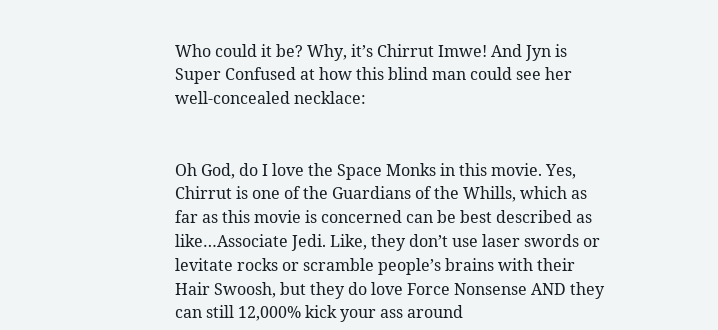Who could it be? Why, it’s Chirrut Imwe! And Jyn is Super Confused at how this blind man could see her well-concealed necklace:


Oh God, do I love the Space Monks in this movie. Yes, Chirrut is one of the Guardians of the Whills, which as far as this movie is concerned can be best described as like…Associate Jedi. Like, they don’t use laser swords or levitate rocks or scramble people’s brains with their Hair Swoosh, but they do love Force Nonsense AND they can still 12,000% kick your ass around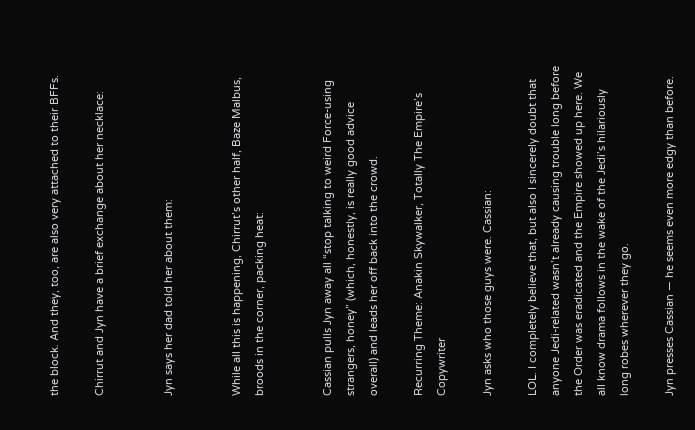the block. And they, too, are also very attached to their BFFs.

Chirrut and Jyn have a brief exchange about her necklace:


Jyn says her dad told her about them:


While all this is happening, Chirrut’s other half, Baze Malbus, broods in the corner, packing heat:


Cassian pulls Jyn away all “stop talking to weird Force-using strangers, honey” (which, honestly, is really good advice overall) and leads her off back into the crowd.

Recurring Theme: Anakin Skywalker, Totally The Empire’s Copywriter

Jyn asks who those guys were. Cassian:

LOL. I completely believe that, but also I sincerely doubt that anyone Jedi-related wasn’t already causing trouble long before the Order was eradicated and the Empire showed up here. We all know drama follows in the wake of the Jedi’s hilariously long robes wherever they go.

Jyn presses Cassian — he seems even more edgy than before.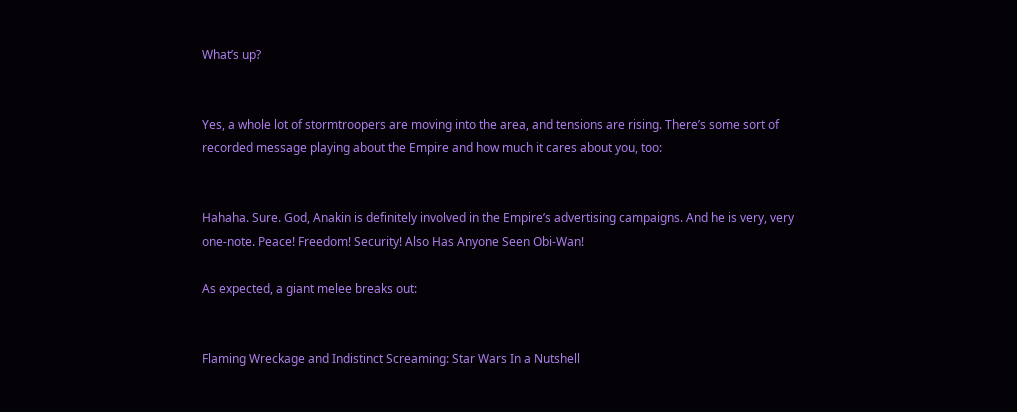What’s up?


Yes, a whole lot of stormtroopers are moving into the area, and tensions are rising. There’s some sort of recorded message playing about the Empire and how much it cares about you, too:


Hahaha. Sure. God, Anakin is definitely involved in the Empire’s advertising campaigns. And he is very, very one-note. Peace! Freedom! Security! Also Has Anyone Seen Obi-Wan!

As expected, a giant melee breaks out:


Flaming Wreckage and Indistinct Screaming: Star Wars In a Nutshell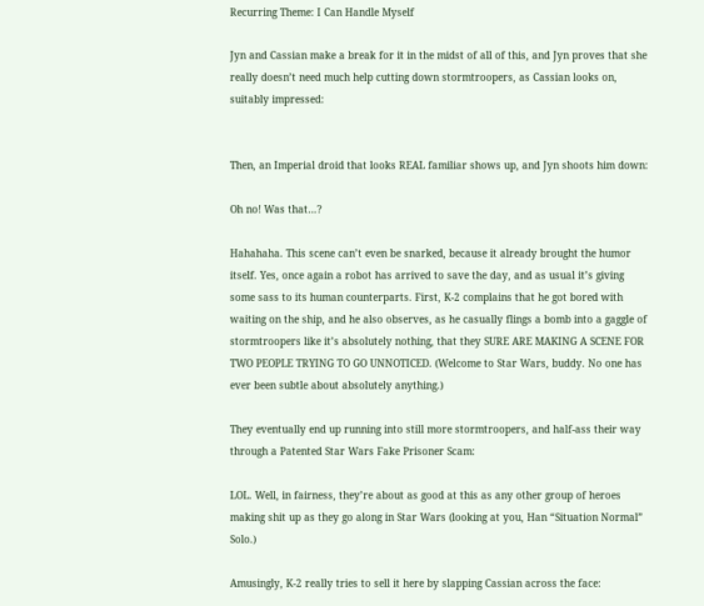Recurring Theme: I Can Handle Myself

Jyn and Cassian make a break for it in the midst of all of this, and Jyn proves that she really doesn’t need much help cutting down stormtroopers, as Cassian looks on, suitably impressed:


Then, an Imperial droid that looks REAL familiar shows up, and Jyn shoots him down:

Oh no! Was that…?

Hahahaha. This scene can’t even be snarked, because it already brought the humor itself. Yes, once again a robot has arrived to save the day, and as usual it’s giving some sass to its human counterparts. First, K-2 complains that he got bored with waiting on the ship, and he also observes, as he casually flings a bomb into a gaggle of stormtroopers like it’s absolutely nothing, that they SURE ARE MAKING A SCENE FOR TWO PEOPLE TRYING TO GO UNNOTICED. (Welcome to Star Wars, buddy. No one has ever been subtle about absolutely anything.)

They eventually end up running into still more stormtroopers, and half-ass their way through a Patented Star Wars Fake Prisoner Scam:

LOL. Well, in fairness, they’re about as good at this as any other group of heroes making shit up as they go along in Star Wars (looking at you, Han “Situation Normal” Solo.)

Amusingly, K-2 really tries to sell it here by slapping Cassian across the face: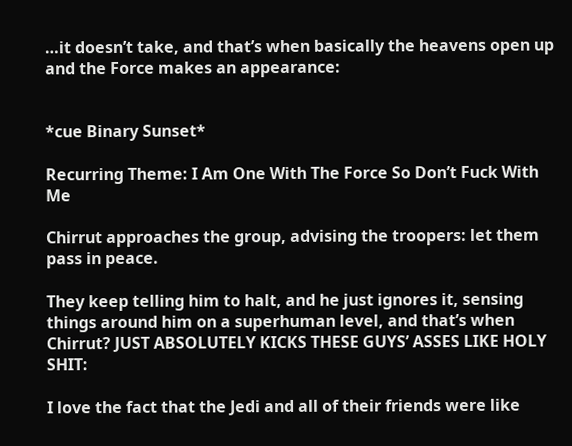…it doesn’t take, and that’s when basically the heavens open up and the Force makes an appearance:


*cue Binary Sunset*

Recurring Theme: I Am One With The Force So Don’t Fuck With Me

Chirrut approaches the group, advising the troopers: let them pass in peace.

They keep telling him to halt, and he just ignores it, sensing things around him on a superhuman level, and that’s when Chirrut? JUST ABSOLUTELY KICKS THESE GUYS’ ASSES LIKE HOLY SHIT:

I love the fact that the Jedi and all of their friends were like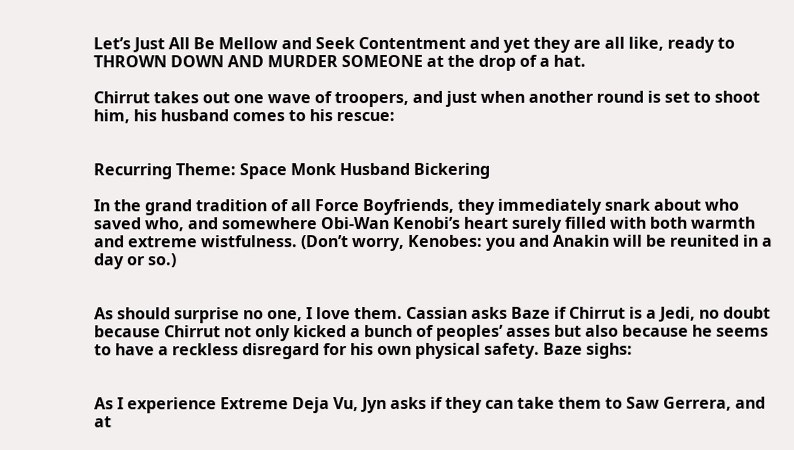Let’s Just All Be Mellow and Seek Contentment and yet they are all like, ready to THROWN DOWN AND MURDER SOMEONE at the drop of a hat.

Chirrut takes out one wave of troopers, and just when another round is set to shoot him, his husband comes to his rescue:


Recurring Theme: Space Monk Husband Bickering

In the grand tradition of all Force Boyfriends, they immediately snark about who saved who, and somewhere Obi-Wan Kenobi’s heart surely filled with both warmth and extreme wistfulness. (Don’t worry, Kenobes: you and Anakin will be reunited in a day or so.)


As should surprise no one, I love them. Cassian asks Baze if Chirrut is a Jedi, no doubt because Chirrut not only kicked a bunch of peoples’ asses but also because he seems to have a reckless disregard for his own physical safety. Baze sighs:


As I experience Extreme Deja Vu, Jyn asks if they can take them to Saw Gerrera, and at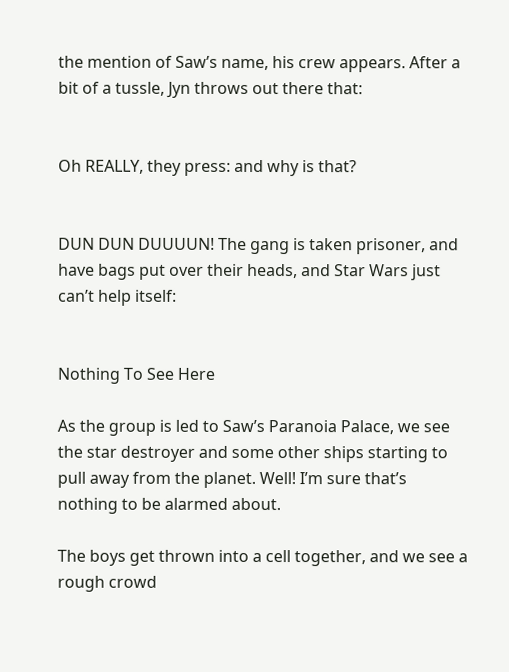the mention of Saw’s name, his crew appears. After a bit of a tussle, Jyn throws out there that:


Oh REALLY, they press: and why is that?


DUN DUN DUUUUN! The gang is taken prisoner, and have bags put over their heads, and Star Wars just can’t help itself:


Nothing To See Here

As the group is led to Saw’s Paranoia Palace, we see the star destroyer and some other ships starting to pull away from the planet. Well! I’m sure that’s nothing to be alarmed about.

The boys get thrown into a cell together, and we see a rough crowd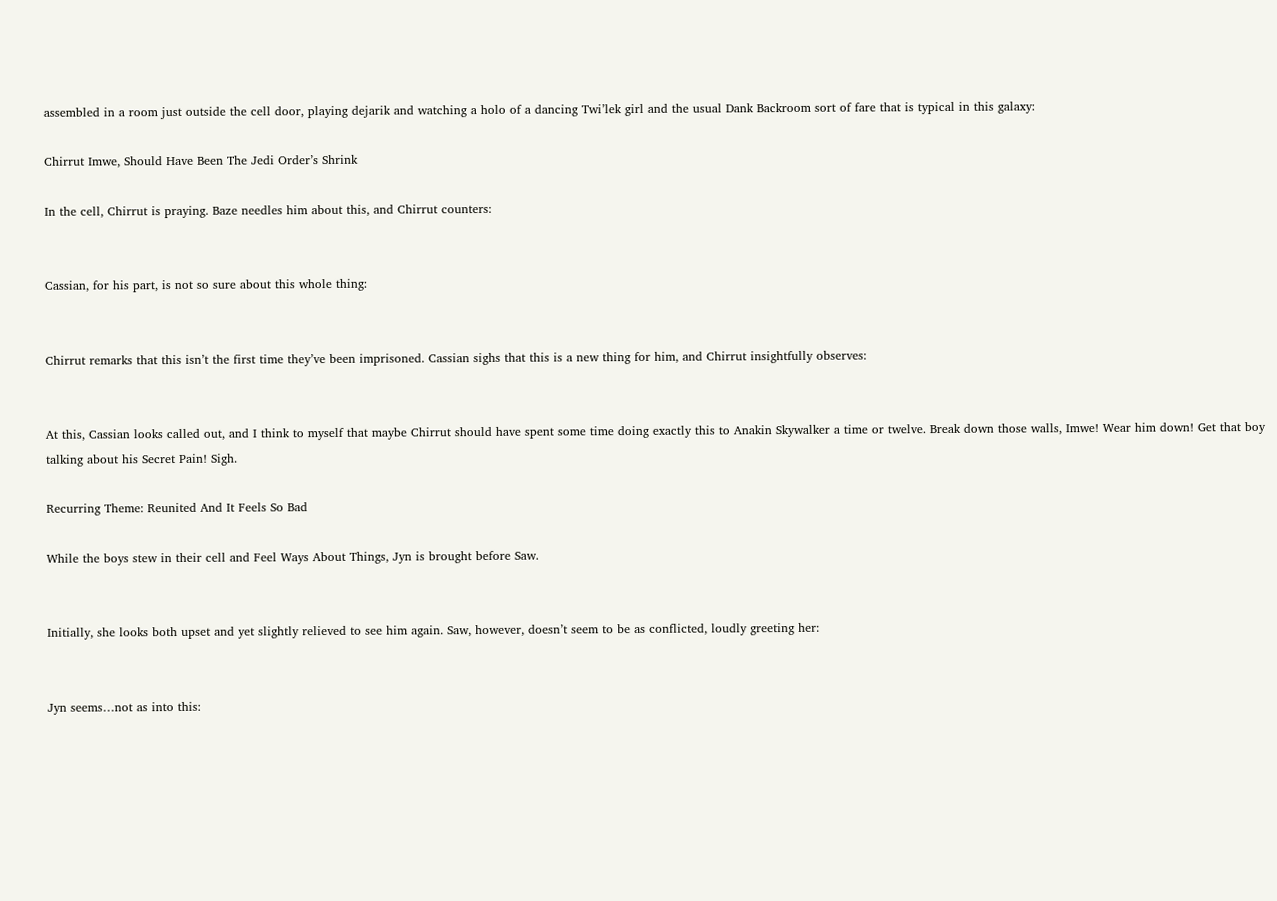assembled in a room just outside the cell door, playing dejarik and watching a holo of a dancing Twi’lek girl and the usual Dank Backroom sort of fare that is typical in this galaxy:

Chirrut Imwe, Should Have Been The Jedi Order’s Shrink

In the cell, Chirrut is praying. Baze needles him about this, and Chirrut counters:


Cassian, for his part, is not so sure about this whole thing:


Chirrut remarks that this isn’t the first time they’ve been imprisoned. Cassian sighs that this is a new thing for him, and Chirrut insightfully observes:


At this, Cassian looks called out, and I think to myself that maybe Chirrut should have spent some time doing exactly this to Anakin Skywalker a time or twelve. Break down those walls, Imwe! Wear him down! Get that boy talking about his Secret Pain! Sigh.

Recurring Theme: Reunited And It Feels So Bad

While the boys stew in their cell and Feel Ways About Things, Jyn is brought before Saw.


Initially, she looks both upset and yet slightly relieved to see him again. Saw, however, doesn’t seem to be as conflicted, loudly greeting her:


Jyn seems…not as into this: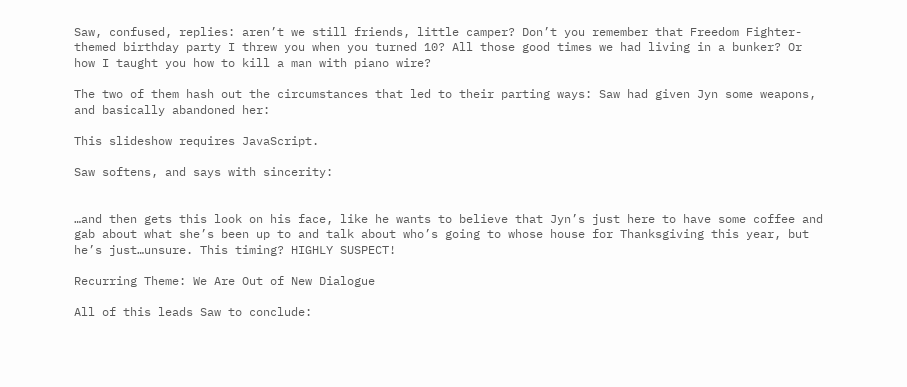Saw, confused, replies: aren’t we still friends, little camper? Don’t you remember that Freedom Fighter-themed birthday party I threw you when you turned 10? All those good times we had living in a bunker? Or how I taught you how to kill a man with piano wire?

The two of them hash out the circumstances that led to their parting ways: Saw had given Jyn some weapons, and basically abandoned her:

This slideshow requires JavaScript.

Saw softens, and says with sincerity:


…and then gets this look on his face, like he wants to believe that Jyn’s just here to have some coffee and gab about what she’s been up to and talk about who’s going to whose house for Thanksgiving this year, but he’s just…unsure. This timing? HIGHLY SUSPECT!

Recurring Theme: We Are Out of New Dialogue

All of this leads Saw to conclude: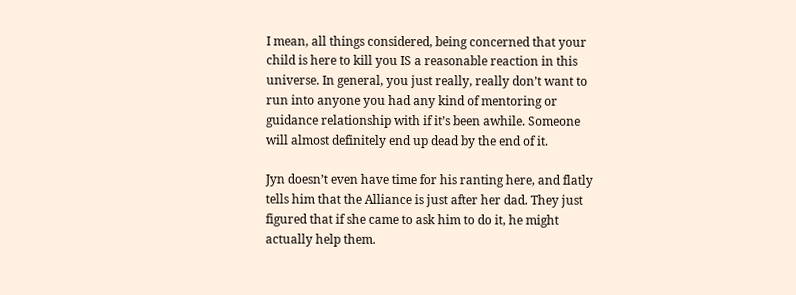I mean, all things considered, being concerned that your child is here to kill you IS a reasonable reaction in this universe. In general, you just really, really don’t want to run into anyone you had any kind of mentoring or guidance relationship with if it’s been awhile. Someone will almost definitely end up dead by the end of it.

Jyn doesn’t even have time for his ranting here, and flatly tells him that the Alliance is just after her dad. They just figured that if she came to ask him to do it, he might actually help them.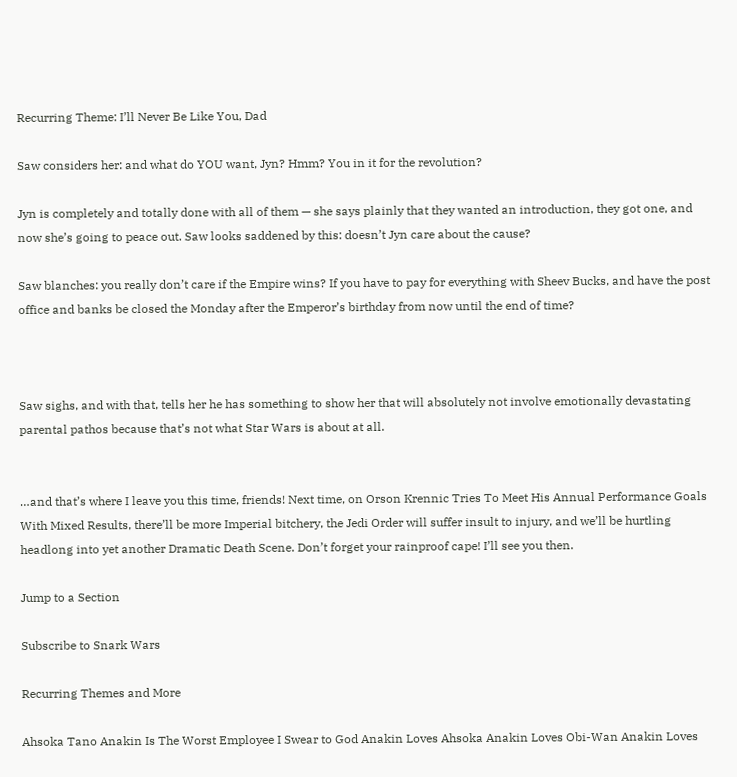Recurring Theme: I’ll Never Be Like You, Dad

Saw considers her: and what do YOU want, Jyn? Hmm? You in it for the revolution?

Jyn is completely and totally done with all of them — she says plainly that they wanted an introduction, they got one, and now she’s going to peace out. Saw looks saddened by this: doesn’t Jyn care about the cause?

Saw blanches: you really don’t care if the Empire wins? If you have to pay for everything with Sheev Bucks, and have the post office and banks be closed the Monday after the Emperor’s birthday from now until the end of time?



Saw sighs, and with that, tells her he has something to show her that will absolutely not involve emotionally devastating parental pathos because that’s not what Star Wars is about at all.


…and that’s where I leave you this time, friends! Next time, on Orson Krennic Tries To Meet His Annual Performance Goals With Mixed Results, there’ll be more Imperial bitchery, the Jedi Order will suffer insult to injury, and we’ll be hurtling headlong into yet another Dramatic Death Scene. Don’t forget your rainproof cape! I’ll see you then.

Jump to a Section

Subscribe to Snark Wars

Recurring Themes and More

Ahsoka Tano Anakin Is The Worst Employee I Swear to God Anakin Loves Ahsoka Anakin Loves Obi-Wan Anakin Loves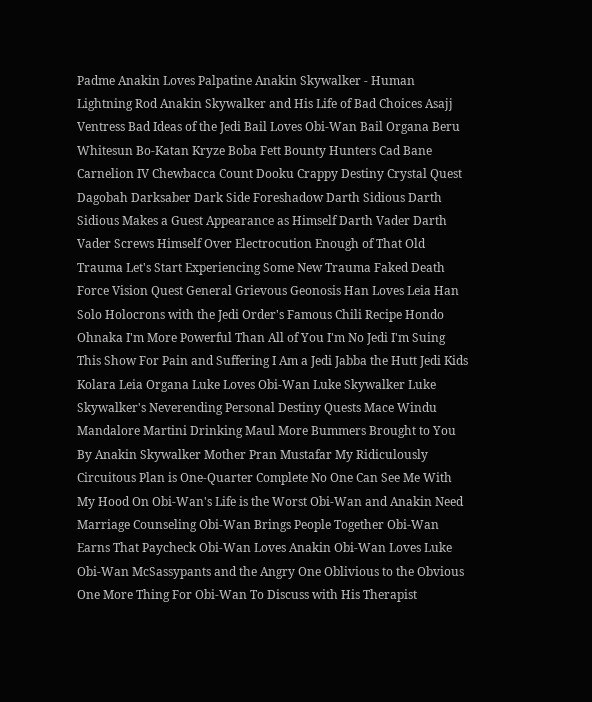Padme Anakin Loves Palpatine Anakin Skywalker - Human Lightning Rod Anakin Skywalker and His Life of Bad Choices Asajj Ventress Bad Ideas of the Jedi Bail Loves Obi-Wan Bail Organa Beru Whitesun Bo-Katan Kryze Boba Fett Bounty Hunters Cad Bane Carnelion IV Chewbacca Count Dooku Crappy Destiny Crystal Quest Dagobah Darksaber Dark Side Foreshadow Darth Sidious Darth Sidious Makes a Guest Appearance as Himself Darth Vader Darth Vader Screws Himself Over Electrocution Enough of That Old Trauma Let's Start Experiencing Some New Trauma Faked Death Force Vision Quest General Grievous Geonosis Han Loves Leia Han Solo Holocrons with the Jedi Order's Famous Chili Recipe Hondo Ohnaka I'm More Powerful Than All of You I'm No Jedi I'm Suing This Show For Pain and Suffering I Am a Jedi Jabba the Hutt Jedi Kids Kolara Leia Organa Luke Loves Obi-Wan Luke Skywalker Luke Skywalker's Neverending Personal Destiny Quests Mace Windu Mandalore Martini Drinking Maul More Bummers Brought to You By Anakin Skywalker Mother Pran Mustafar My Ridiculously Circuitous Plan is One-Quarter Complete No One Can See Me With My Hood On Obi-Wan's Life is the Worst Obi-Wan and Anakin Need Marriage Counseling Obi-Wan Brings People Together Obi-Wan Earns That Paycheck Obi-Wan Loves Anakin Obi-Wan Loves Luke Obi-Wan McSassypants and the Angry One Oblivious to the Obvious One More Thing For Obi-Wan To Discuss with His Therapist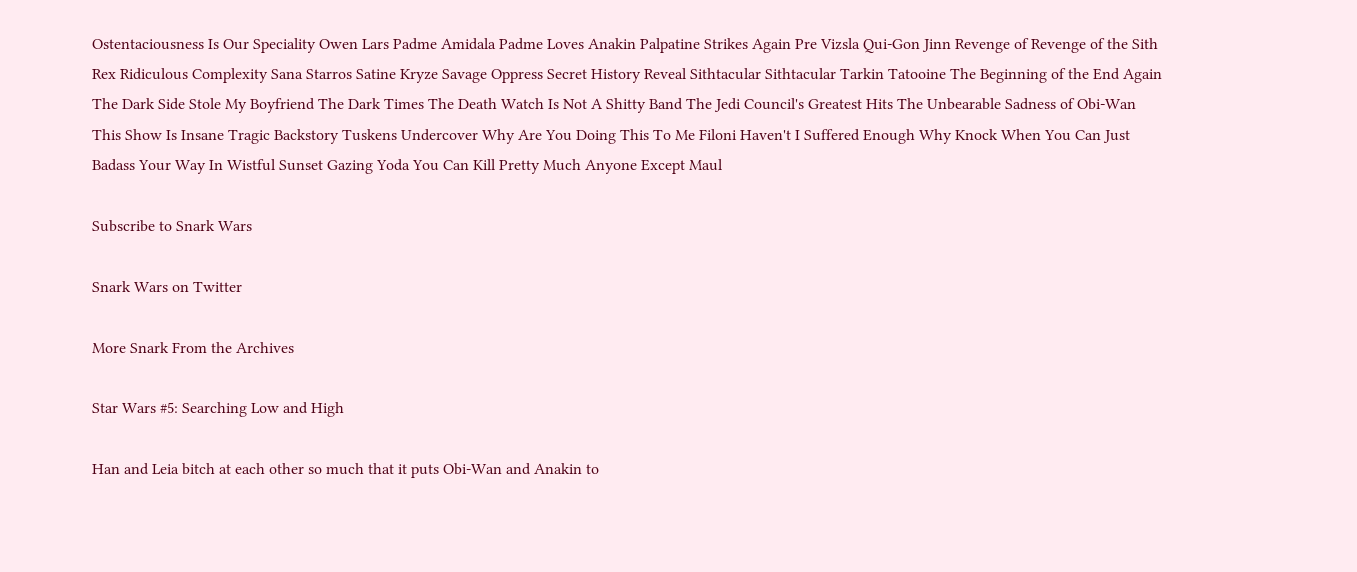Ostentaciousness Is Our Speciality Owen Lars Padme Amidala Padme Loves Anakin Palpatine Strikes Again Pre Vizsla Qui-Gon Jinn Revenge of Revenge of the Sith Rex Ridiculous Complexity Sana Starros Satine Kryze Savage Oppress Secret History Reveal Sithtacular Sithtacular Tarkin Tatooine The Beginning of the End Again The Dark Side Stole My Boyfriend The Dark Times The Death Watch Is Not A Shitty Band The Jedi Council's Greatest Hits The Unbearable Sadness of Obi-Wan This Show Is Insane Tragic Backstory Tuskens Undercover Why Are You Doing This To Me Filoni Haven't I Suffered Enough Why Knock When You Can Just Badass Your Way In Wistful Sunset Gazing Yoda You Can Kill Pretty Much Anyone Except Maul

Subscribe to Snark Wars

Snark Wars on Twitter

More Snark From the Archives

Star Wars #5: Searching Low and High

Han and Leia bitch at each other so much that it puts Obi-Wan and Anakin to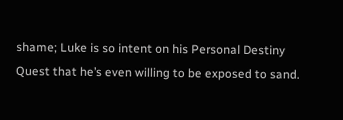shame; Luke is so intent on his Personal Destiny Quest that he’s even willing to be exposed to sand.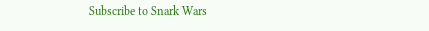Subscribe to Snark Wars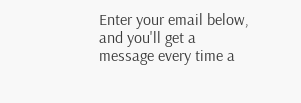Enter your email below, and you'll get a message every time a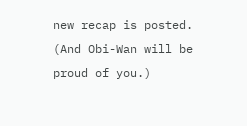new recap is posted. (And Obi-Wan will be proud of you.)